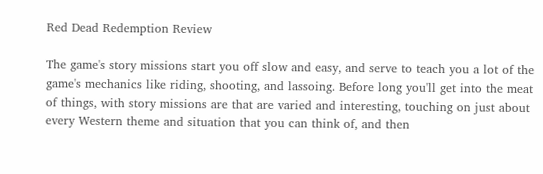Red Dead Redemption Review

The game's story missions start you off slow and easy, and serve to teach you a lot of the game's mechanics like riding, shooting, and lassoing. Before long you'll get into the meat of things, with story missions are that are varied and interesting, touching on just about every Western theme and situation that you can think of, and then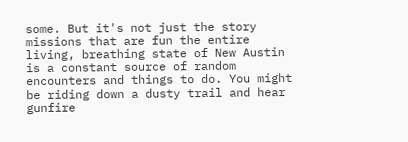some. But it's not just the story missions that are fun the entire living, breathing state of New Austin is a constant source of random encounters and things to do. You might be riding down a dusty trail and hear gunfire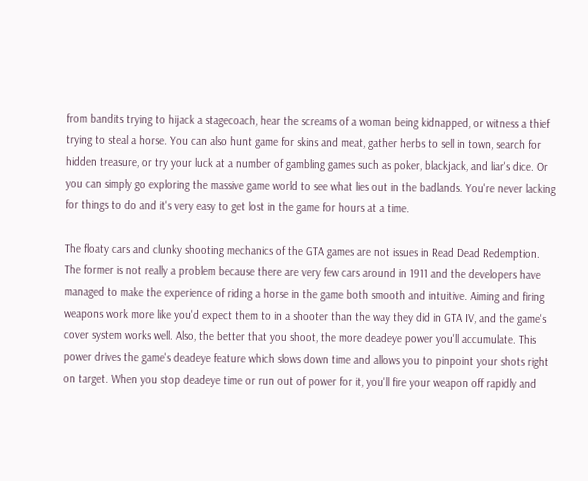from bandits trying to hijack a stagecoach, hear the screams of a woman being kidnapped, or witness a thief trying to steal a horse. You can also hunt game for skins and meat, gather herbs to sell in town, search for hidden treasure, or try your luck at a number of gambling games such as poker, blackjack, and liar's dice. Or you can simply go exploring the massive game world to see what lies out in the badlands. You're never lacking for things to do and it's very easy to get lost in the game for hours at a time.

The floaty cars and clunky shooting mechanics of the GTA games are not issues in Read Dead Redemption. The former is not really a problem because there are very few cars around in 1911 and the developers have managed to make the experience of riding a horse in the game both smooth and intuitive. Aiming and firing weapons work more like you'd expect them to in a shooter than the way they did in GTA IV, and the game's cover system works well. Also, the better that you shoot, the more deadeye power you'll accumulate. This power drives the game's deadeye feature which slows down time and allows you to pinpoint your shots right on target. When you stop deadeye time or run out of power for it, you'll fire your weapon off rapidly and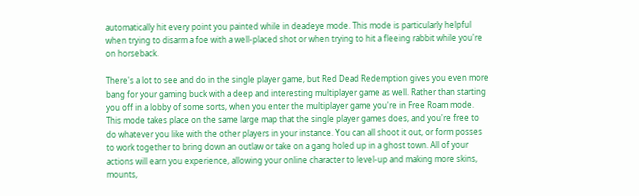automatically hit every point you painted while in deadeye mode. This mode is particularly helpful when trying to disarm a foe with a well-placed shot or when trying to hit a fleeing rabbit while you're on horseback.

There's a lot to see and do in the single player game, but Red Dead Redemption gives you even more bang for your gaming buck with a deep and interesting multiplayer game as well. Rather than starting you off in a lobby of some sorts, when you enter the multiplayer game you're in Free Roam mode. This mode takes place on the same large map that the single player games does, and you're free to do whatever you like with the other players in your instance. You can all shoot it out, or form posses to work together to bring down an outlaw or take on a gang holed up in a ghost town. All of your actions will earn you experience, allowing your online character to level-up and making more skins, mounts,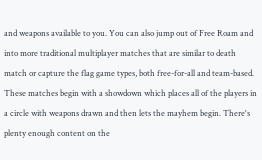and weapons available to you. You can also jump out of Free Roam and into more traditional multiplayer matches that are similar to death match or capture the flag game types, both free-for-all and team-based. These matches begin with a showdown which places all of the players in a circle with weapons drawn and then lets the mayhem begin. There's plenty enough content on the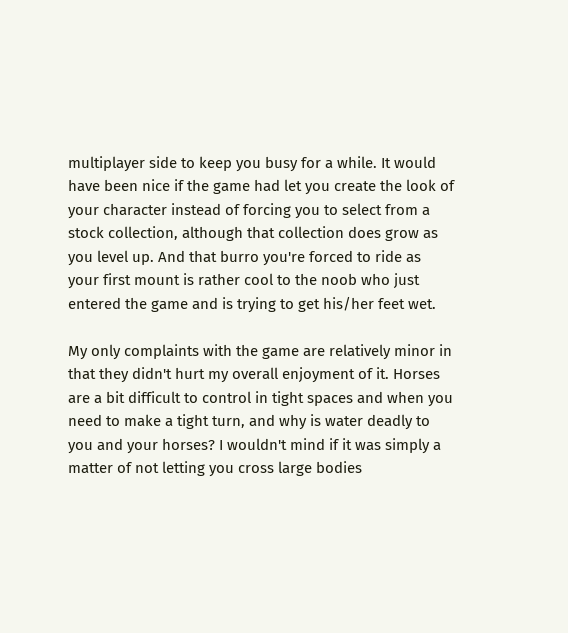multiplayer side to keep you busy for a while. It would have been nice if the game had let you create the look of your character instead of forcing you to select from a stock collection, although that collection does grow as you level up. And that burro you're forced to ride as your first mount is rather cool to the noob who just entered the game and is trying to get his/her feet wet.

My only complaints with the game are relatively minor in that they didn't hurt my overall enjoyment of it. Horses are a bit difficult to control in tight spaces and when you need to make a tight turn, and why is water deadly to you and your horses? I wouldn't mind if it was simply a matter of not letting you cross large bodies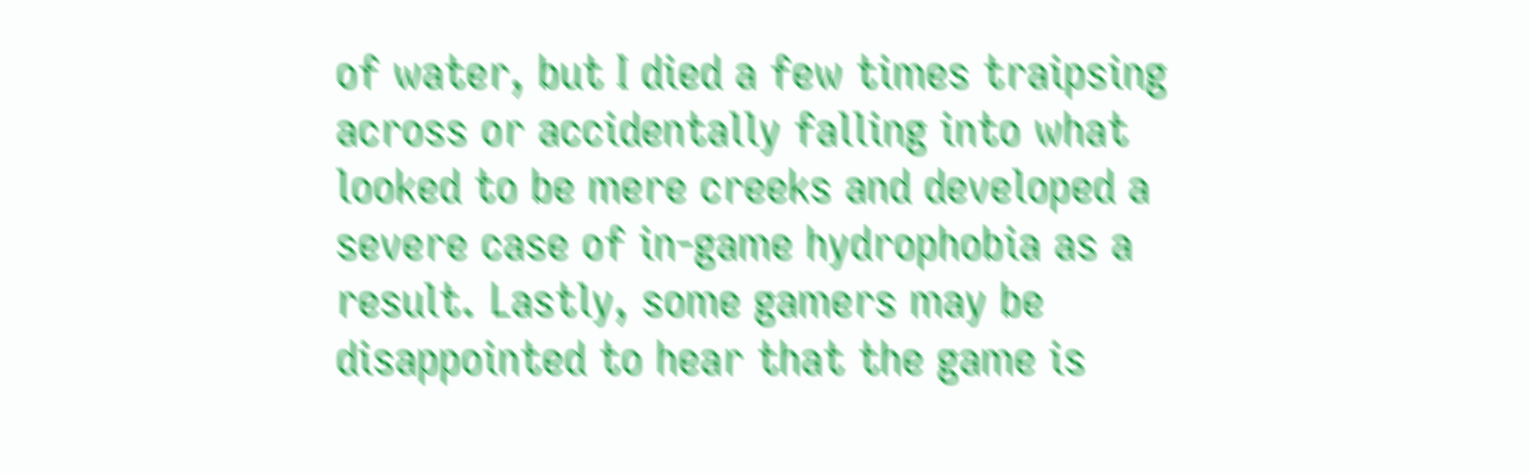of water, but I died a few times traipsing across or accidentally falling into what looked to be mere creeks and developed a severe case of in-game hydrophobia as a result. Lastly, some gamers may be disappointed to hear that the game is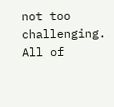not too challenging. All of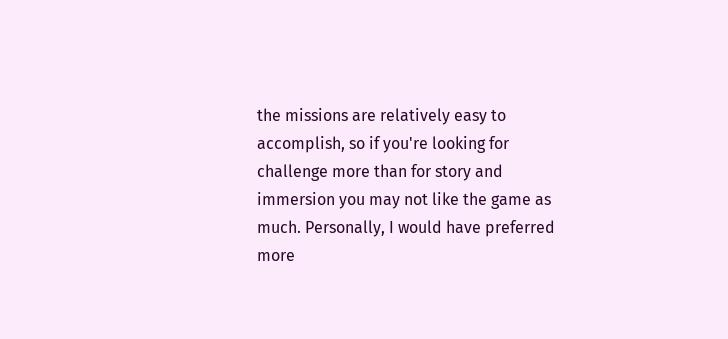the missions are relatively easy to accomplish, so if you're looking for challenge more than for story and immersion you may not like the game as much. Personally, I would have preferred more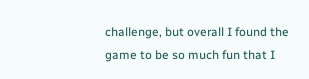challenge, but overall I found the game to be so much fun that I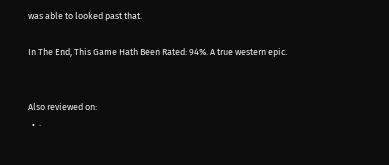was able to looked past that.

In The End, This Game Hath Been Rated: 94%. A true western epic.


Also reviewed on:
  •  ·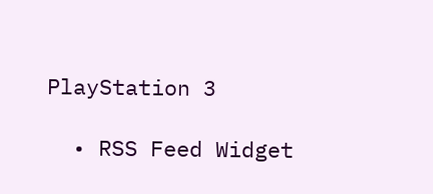PlayStation 3

  • RSS Feed Widget